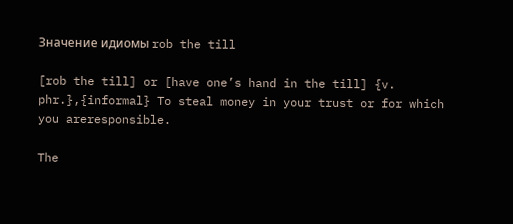Значение идиомы rob the till

[rob the till] or [have one’s hand in the till] {v. phr.},{informal} To steal money in your trust or for which you areresponsible.

The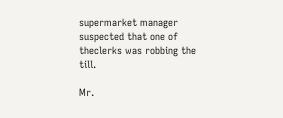supermarket manager suspected that one of theclerks was robbing the till.

Mr.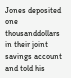Jones deposited one thousanddollars in their joint savings account and told his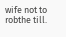wife not to robthe till.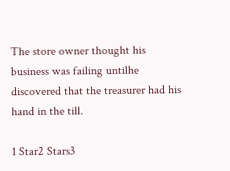The store owner thought his business was failing untilhe discovered that the treasurer had his hand in the till.

1 Star2 Stars3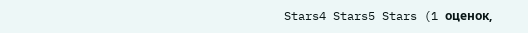Stars4 Stars5 Stars (1 оценок,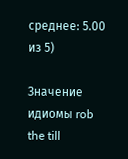среднее: 5.00 из 5)

Значение идиомы rob the till